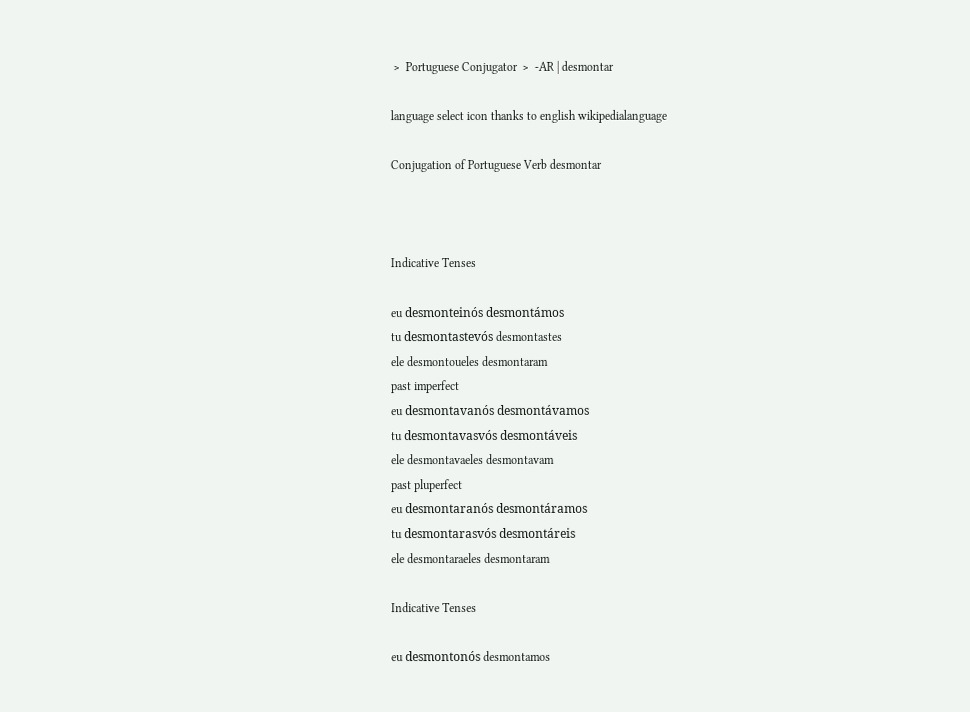﹥ Portuguese Conjugator ﹥ -AR | desmontar

language select icon thanks to english wikipedialanguage

Conjugation of Portuguese Verb desmontar



Indicative Tenses

eu desmonteinós desmontámos
tu desmontastevós desmontastes
ele desmontoueles desmontaram
past imperfect
eu desmontavanós desmontávamos
tu desmontavasvós desmontáveis
ele desmontavaeles desmontavam
past pluperfect
eu desmontaranós desmontáramos
tu desmontarasvós desmontáreis
ele desmontaraeles desmontaram

Indicative Tenses

eu desmontonós desmontamos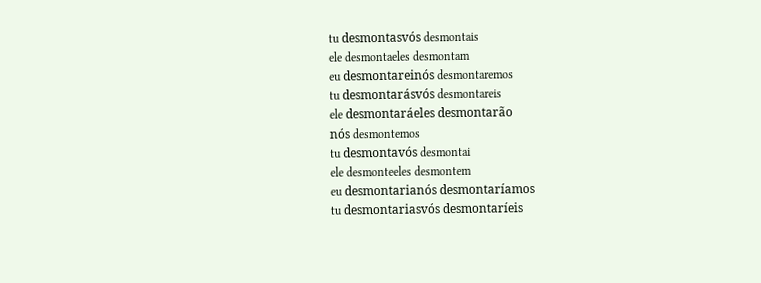tu desmontasvós desmontais
ele desmontaeles desmontam
eu desmontareinós desmontaremos
tu desmontarásvós desmontareis
ele desmontaráeles desmontarão
nós desmontemos
tu desmontavós desmontai
ele desmonteeles desmontem
eu desmontarianós desmontaríamos
tu desmontariasvós desmontaríeis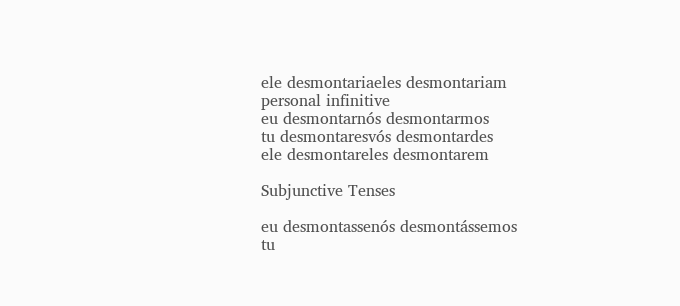ele desmontariaeles desmontariam
personal infinitive
eu desmontarnós desmontarmos
tu desmontaresvós desmontardes
ele desmontareles desmontarem

Subjunctive Tenses

eu desmontassenós desmontássemos
tu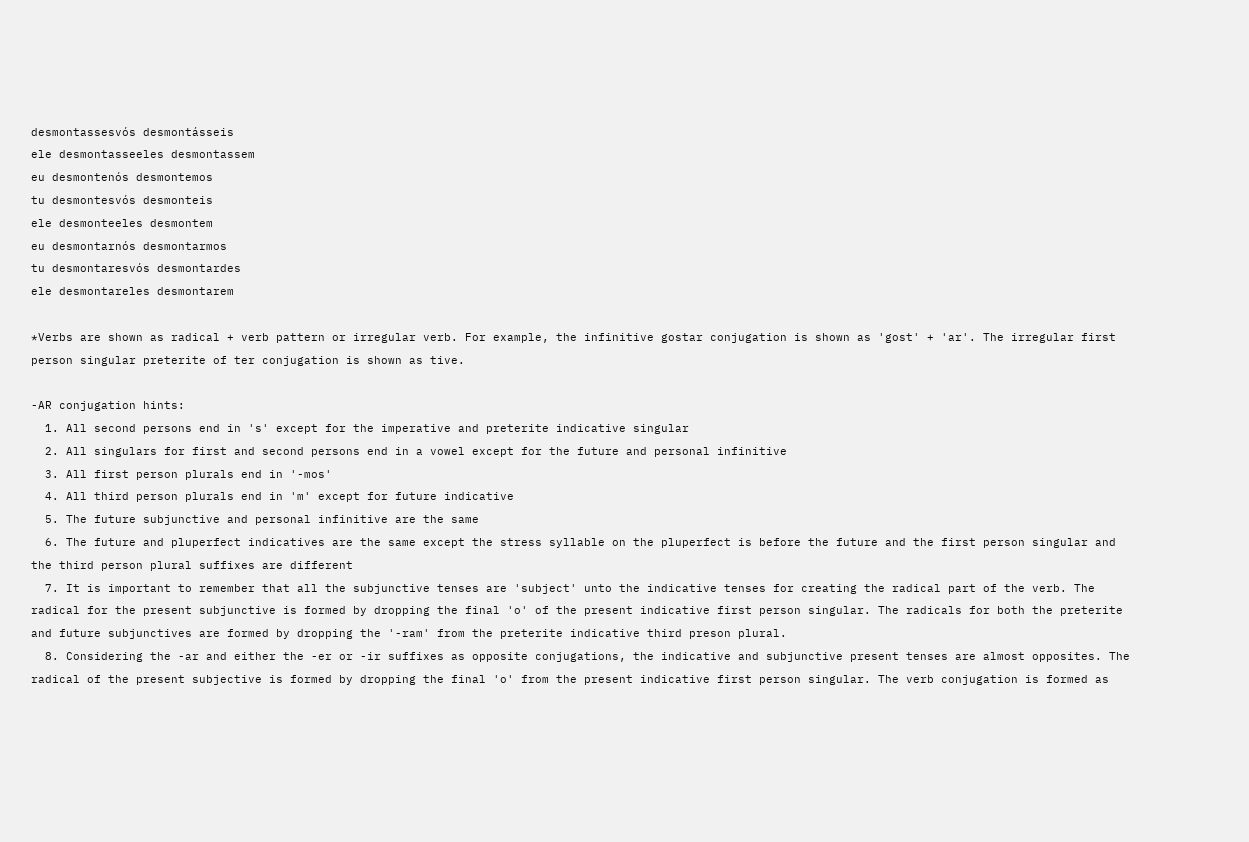desmontassesvós desmontásseis
ele desmontasseeles desmontassem
eu desmontenós desmontemos
tu desmontesvós desmonteis
ele desmonteeles desmontem
eu desmontarnós desmontarmos
tu desmontaresvós desmontardes
ele desmontareles desmontarem

*Verbs are shown as radical + verb pattern or irregular verb. For example, the infinitive gostar conjugation is shown as 'gost' + 'ar'. The irregular first person singular preterite of ter conjugation is shown as tive.

-AR conjugation hints:
  1. All second persons end in 's' except for the imperative and preterite indicative singular
  2. All singulars for first and second persons end in a vowel except for the future and personal infinitive
  3. All first person plurals end in '-mos'
  4. All third person plurals end in 'm' except for future indicative
  5. The future subjunctive and personal infinitive are the same
  6. The future and pluperfect indicatives are the same except the stress syllable on the pluperfect is before the future and the first person singular and the third person plural suffixes are different
  7. It is important to remember that all the subjunctive tenses are 'subject' unto the indicative tenses for creating the radical part of the verb. The radical for the present subjunctive is formed by dropping the final 'o' of the present indicative first person singular. The radicals for both the preterite and future subjunctives are formed by dropping the '-ram' from the preterite indicative third preson plural.
  8. Considering the -ar and either the -er or -ir suffixes as opposite conjugations, the indicative and subjunctive present tenses are almost opposites. The radical of the present subjective is formed by dropping the final 'o' from the present indicative first person singular. The verb conjugation is formed as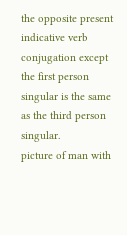the opposite present indicative verb conjugation except the first person singular is the same as the third person singular.
picture of man with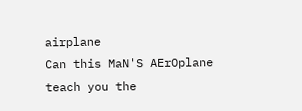airplane
Can this MaN'S AErOplane teach you the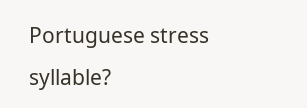Portuguese stress syllable?